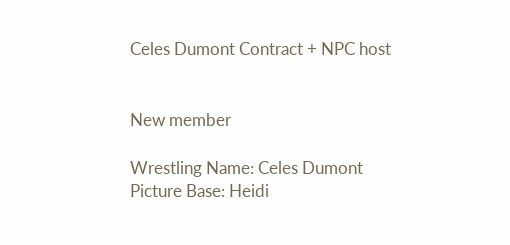Celes Dumont Contract + NPC host


New member

Wrestling Name: Celes Dumont
Picture Base: Heidi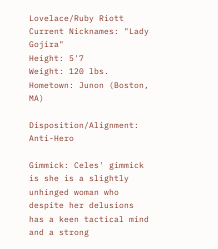Lovelace/Ruby Riott
Current Nicknames: "Lady Gojira"
Height: 5'7
Weight: 120 lbs.
Hometown: Junon (Boston, MA)

Disposition/Alignment: Anti-Hero

Gimmick: Celes' gimmick is she is a slightly unhinged woman who despite her delusions has a keen tactical mind and a strong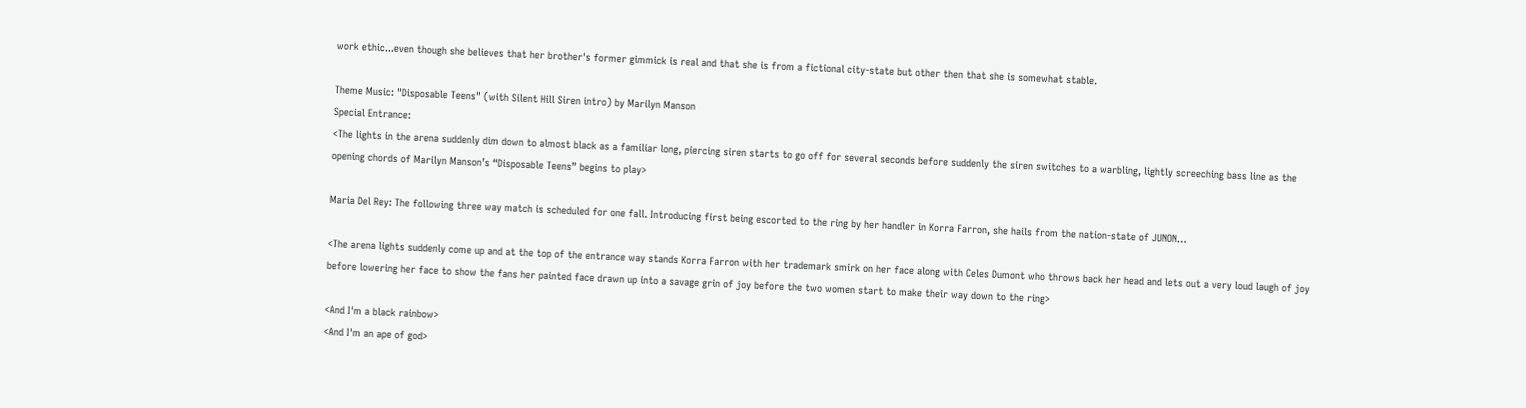work ethic...even though she believes that her brother's former gimmick is real and that she is from a fictional city-state but other then that she is somewhat stable.

Theme Music: "Disposable Teens" (with Silent Hill Siren intro) by Marilyn Manson
Special Entrance:
<The lights in the arena suddenly dim down to almost black as a familiar long, piercing siren starts to go off for several seconds before suddenly the siren switches to a warbling, lightly screeching bass line as the opening chords of Marilyn Manson’s “Disposable Teens” begins to play>

Maria Del Rey: The following three way match is scheduled for one fall. Introducing first being escorted to the ring by her handler in Korra Farron, she hails from the nation-state of JUNON…

<The arena lights suddenly come up and at the top of the entrance way stands Korra Farron with her trademark smirk on her face along with Celes Dumont who throws back her head and lets out a very loud laugh of joy before lowering her face to show the fans her painted face drawn up into a savage grin of joy before the two women start to make their way down to the ring>

<And I'm a black rainbow>
<And I'm an ape of god>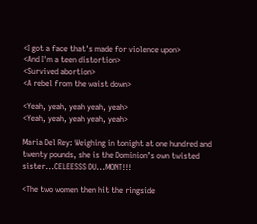<I got a face that's made for violence upon>
<And I'm a teen distortion>
<Survived abortion>
<A rebel from the waist down>

<Yeah, yeah, yeah yeah, yeah>
<Yeah, yeah, yeah yeah, yeah>

Maria Del Rey: Weighing in tonight at one hundred and twenty pounds, she is the Dominion’s own twisted sister...CELEESSS DU...MONT!!!

<The two women then hit the ringside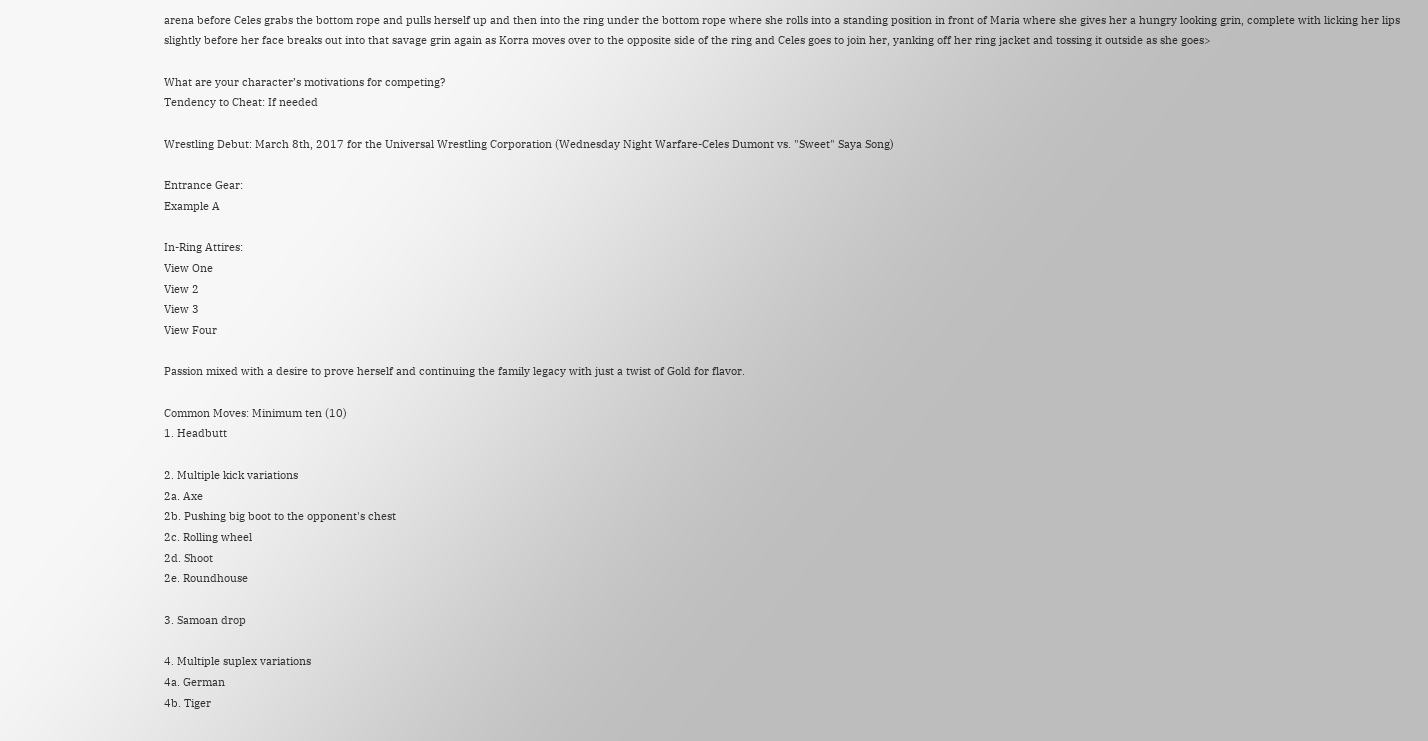arena before Celes grabs the bottom rope and pulls herself up and then into the ring under the bottom rope where she rolls into a standing position in front of Maria where she gives her a hungry looking grin, complete with licking her lips slightly before her face breaks out into that savage grin again as Korra moves over to the opposite side of the ring and Celes goes to join her, yanking off her ring jacket and tossing it outside as she goes>

What are your character’s motivations for competing?
Tendency to Cheat: If needed

Wrestling Debut: March 8th, 2017 for the Universal Wrestling Corporation (Wednesday Night Warfare-Celes Dumont vs. "Sweet" Saya Song)

Entrance Gear:
Example A

In-Ring Attires:
View One
View 2
View 3
View Four

Passion mixed with a desire to prove herself and continuing the family legacy with just a twist of Gold for flavor.

Common Moves: Minimum ten (10)
1. Headbutt

2. Multiple kick variations
2a. Axe
2b. Pushing big boot to the opponent's chest
2c. Rolling wheel
2d. Shoot
2e. Roundhouse

3. Samoan drop

4. Multiple suplex variations
4a. German
4b. Tiger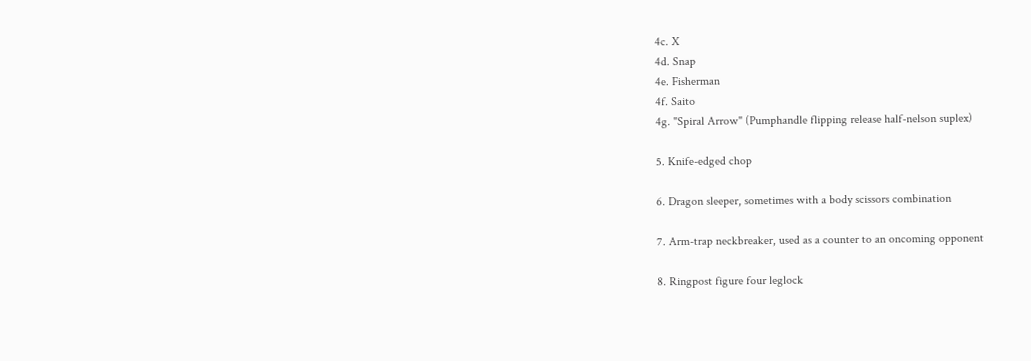4c. X
4d. Snap
4e. Fisherman
4f. Saito
4g. "Spiral Arrow" (Pumphandle flipping release half-nelson suplex)

5. Knife-edged chop

6. Dragon sleeper, sometimes with a body scissors combination

7. Arm-trap neckbreaker, used as a counter to an oncoming opponent

8. Ringpost figure four leglock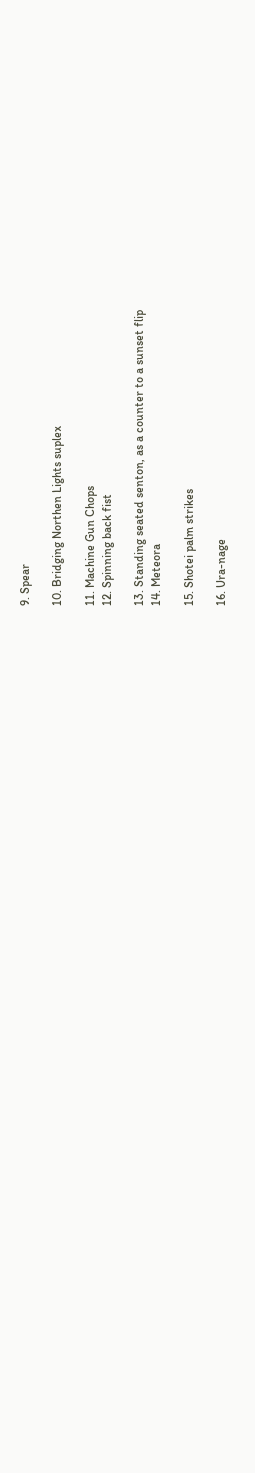9. Spear

10. Bridging Northen Lights suplex

11. Machine Gun Chops
12. Spinning back fist

13. Standing seated senton, as a counter to a sunset flip
14. Meteora

15. Shotei palm strikes

16. Ura-nage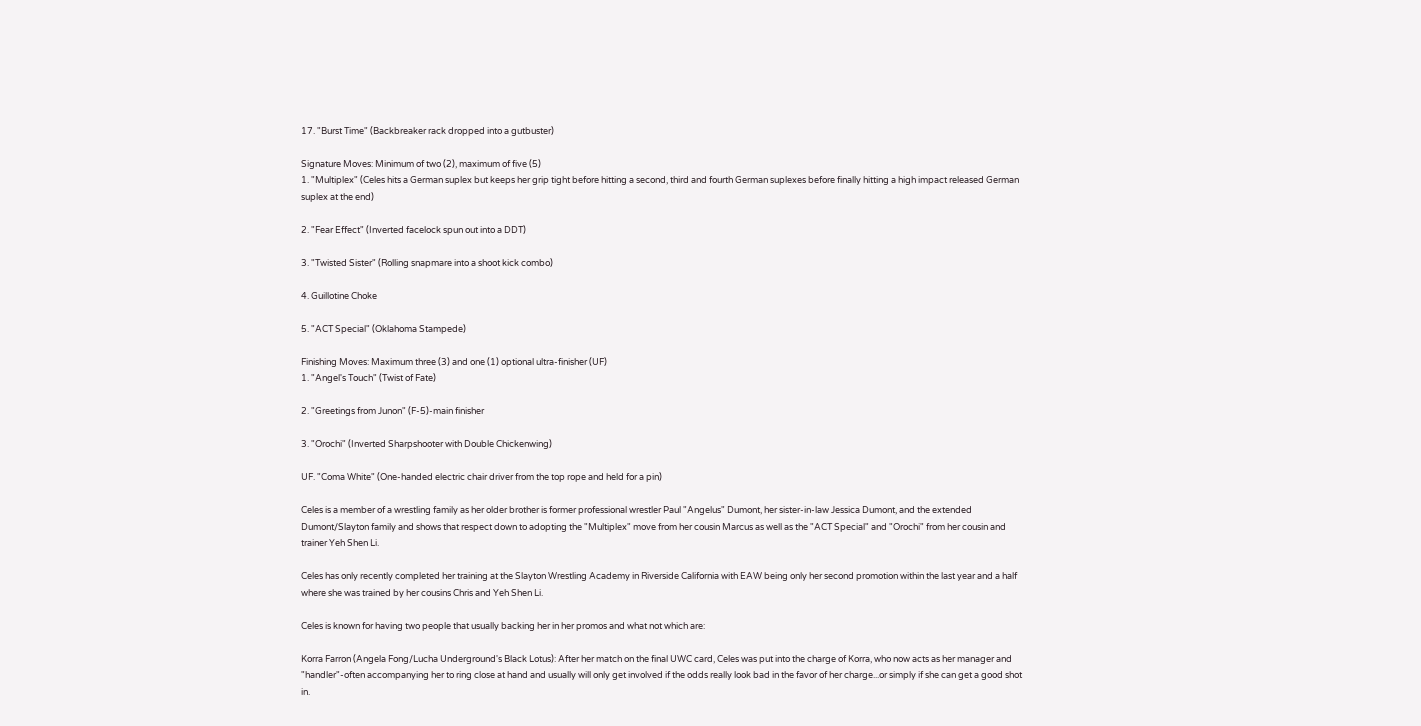17. "Burst Time" (Backbreaker rack dropped into a gutbuster)

Signature Moves: Minimum of two (2), maximum of five (5)
1. "Multiplex" (Celes hits a German suplex but keeps her grip tight before hitting a second, third and fourth German suplexes before finally hitting a high impact released German suplex at the end)

2. "Fear Effect" (Inverted facelock spun out into a DDT)

3. "Twisted Sister" (Rolling snapmare into a shoot kick combo)

4. Guillotine Choke

5. "ACT Special" (Oklahoma Stampede)

Finishing Moves: Maximum three (3) and one (1) optional ultra-finisher (UF)
1. "Angel's Touch" (Twist of Fate)

2. "Greetings from Junon" (F-5)-main finisher

3. "Orochi" (Inverted Sharpshooter with Double Chickenwing)

UF. "Coma White" (One-handed electric chair driver from the top rope and held for a pin)

Celes is a member of a wrestling family as her older brother is former professional wrestler Paul "Angelus" Dumont, her sister-in-law Jessica Dumont, and the extended Dumont/Slayton family and shows that respect down to adopting the "Multiplex" move from her cousin Marcus as well as the "ACT Special" and "Orochi" from her cousin and trainer Yeh Shen Li.

Celes has only recently completed her training at the Slayton Wrestling Academy in Riverside California with EAW being only her second promotion within the last year and a half where she was trained by her cousins Chris and Yeh Shen Li.

Celes is known for having two people that usually backing her in her promos and what not which are:

Korra Farron (Angela Fong/Lucha Underground's Black Lotus): After her match on the final UWC card, Celes was put into the charge of Korra, who now acts as her manager and "handler"-often accompanying her to ring close at hand and usually will only get involved if the odds really look bad in the favor of her charge...or simply if she can get a good shot in.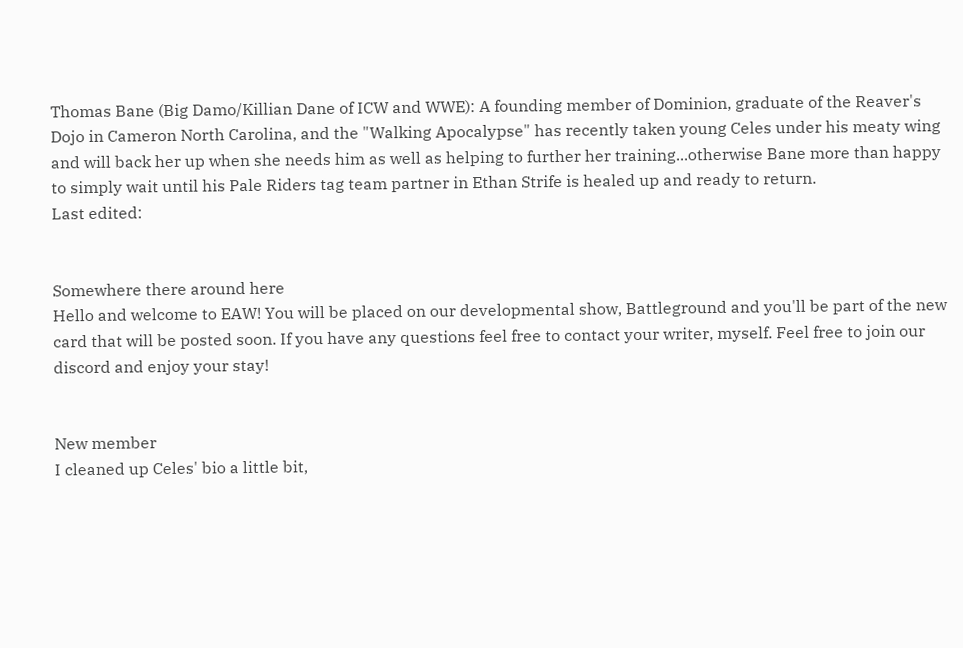Thomas Bane (Big Damo/Killian Dane of ICW and WWE): A founding member of Dominion, graduate of the Reaver's Dojo in Cameron North Carolina, and the "Walking Apocalypse" has recently taken young Celes under his meaty wing and will back her up when she needs him as well as helping to further her training...otherwise Bane more than happy to simply wait until his Pale Riders tag team partner in Ethan Strife is healed up and ready to return.
Last edited:


Somewhere there around here
Hello and welcome to EAW! You will be placed on our developmental show, Battleground and you'll be part of the new card that will be posted soon. If you have any questions feel free to contact your writer, myself. Feel free to join our discord and enjoy your stay!


New member
I cleaned up Celes' bio a little bit,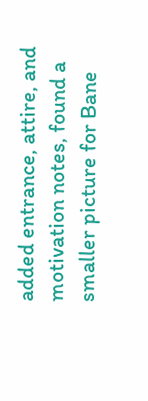added entrance, attire, and motivation notes, found a smaller picture for Bane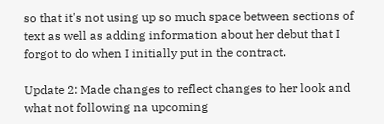so that it's not using up so much space between sections of text as well as adding information about her debut that I forgot to do when I initially put in the contract.

Update 2: Made changes to reflect changes to her look and what not following na upcoming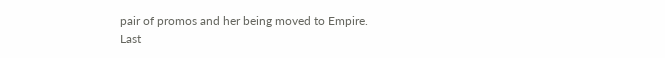pair of promos and her being moved to Empire.
Last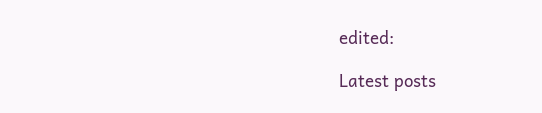edited:

Latest posts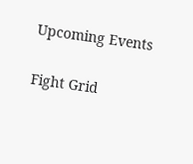Upcoming Events

Fight Grid